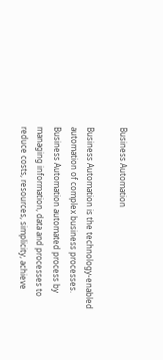Business Automation

Business Automation is the technology-enabled automation of complex business processes. Business Automation automated process by managing information, data and processes to reduce costs, resources, simplicity, achieve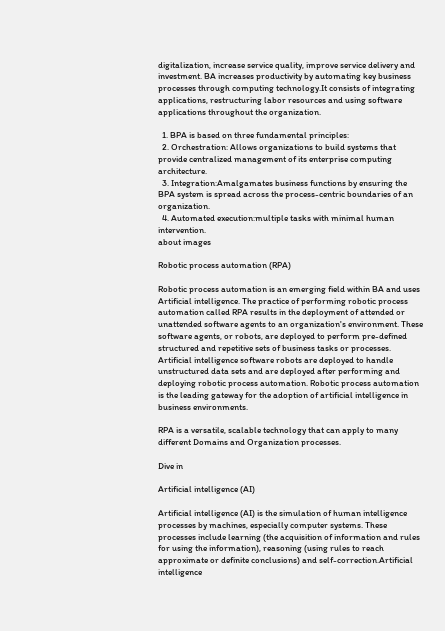digitalization, increase service quality, improve service delivery and investment. BA increases productivity by automating key business processes through computing technology.It consists of integrating applications, restructuring labor resources and using software applications throughout the organization.

  1. BPA is based on three fundamental principles:
  2. Orchestration: Allows organizations to build systems that provide centralized management of its enterprise computing architecture.
  3. Integration:Amalgamates business functions by ensuring the BPA system is spread across the process-centric boundaries of an organization.
  4. Automated execution:multiple tasks with minimal human intervention.
about images

Robotic process automation (RPA)

Robotic process automation is an emerging field within BA and uses Artificial intelligence. The practice of performing robotic process automation called RPA results in the deployment of attended or unattended software agents to an organization's environment. These software agents, or robots, are deployed to perform pre-defined structured and repetitive sets of business tasks or processes. Artificial intelligence software robots are deployed to handle unstructured data sets and are deployed after performing and deploying robotic process automation. Robotic process automation is the leading gateway for the adoption of artificial intelligence in business environments.

RPA is a versatile, scalable technology that can apply to many different Domains and Organization processes.

Dive in

Artificial intelligence (AI)

Artificial intelligence (AI) is the simulation of human intelligence processes by machines, especially computer systems. These processes include learning (the acquisition of information and rules for using the information), reasoning (using rules to reach approximate or definite conclusions) and self-correction.Artificial intelligence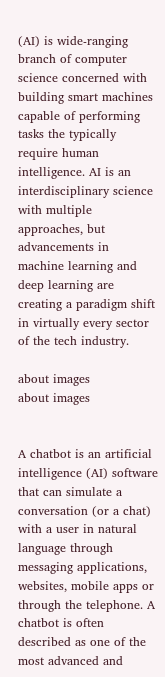(AI) is wide-ranging branch of computer science concerned with building smart machines capable of performing tasks the typically require human intelligence. AI is an interdisciplinary science with multiple approaches, but advancements in machine learning and deep learning are creating a paradigm shift in virtually every sector of the tech industry.

about images
about images


A chatbot is an artificial intelligence (AI) software that can simulate a conversation (or a chat) with a user in natural language through messaging applications, websites, mobile apps or through the telephone. A chatbot is often described as one of the most advanced and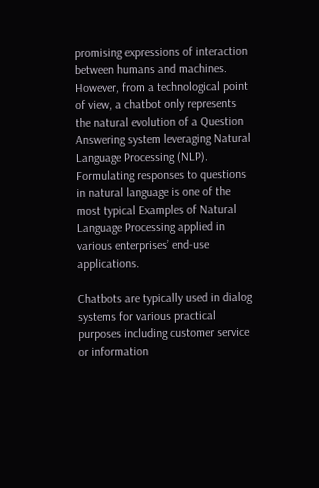promising expressions of interaction between humans and machines. However, from a technological point of view, a chatbot only represents the natural evolution of a Question Answering system leveraging Natural Language Processing (NLP). Formulating responses to questions in natural language is one of the most typical Examples of Natural Language Processing applied in various enterprises’ end-use applications.

Chatbots are typically used in dialog systems for various practical purposes including customer service or information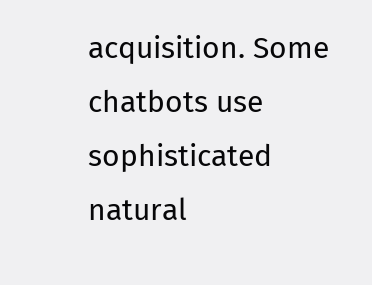acquisition. Some chatbots use sophisticated natural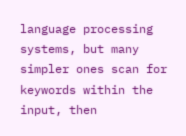language processing systems, but many simpler ones scan for keywords within the input, then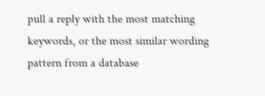pull a reply with the most matching keywords, or the most similar wording pattern from a database